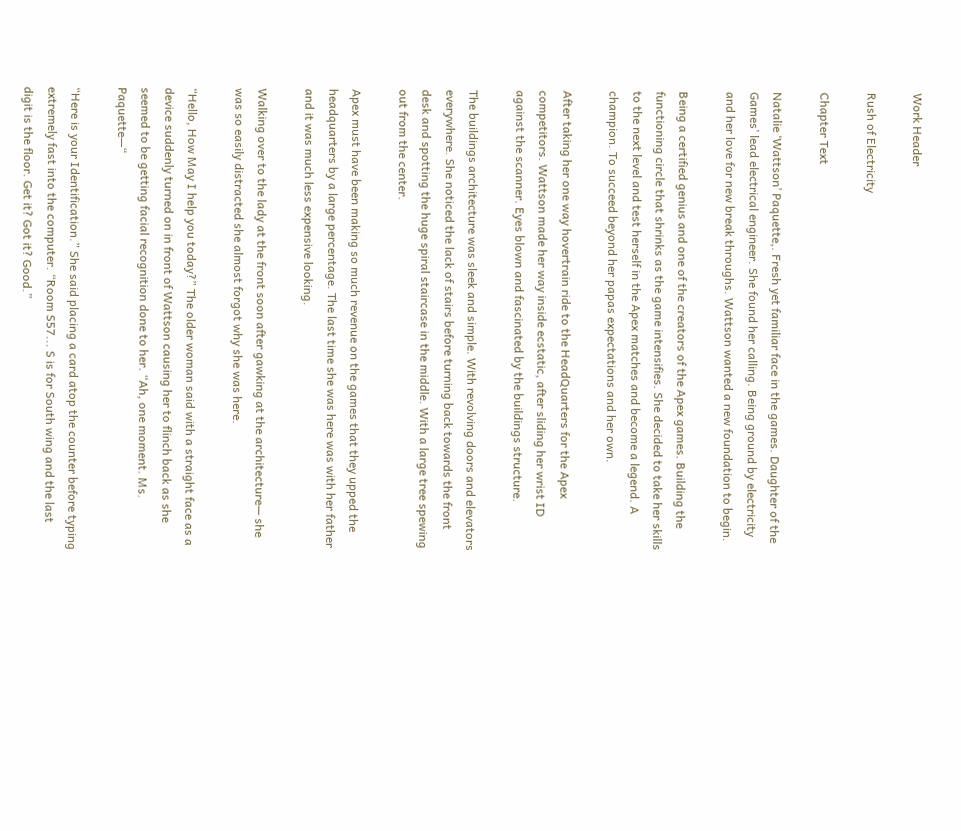Work Header

Rush of Electricity

Chapter Text

Natalie ‘Wattson’ Paquette,. Fresh yet familiar face in the games. Daughter of the Games’ lead electrical engineer. She found her calling. Being ground by electricity and her love for new break throughs. Wattson wanted a new foundation to begin.

Being a certified genius and one of the creators of the Apex games. Building the functioning circle that shrinks as the game intensifies. She decided to take her skills to the next level and test herself in the Apex matches and become a legend. A champion. To succeed beyond her papas expectations and her own.

After taking her one way hovertrain ride to the HeadQuarters for the Apex competitors. Wattson made her way inside ecstatic, after sliding her wrist ID against the scanner. Eyes blown and fascinated by the buildings structure.

The buildings architecture was sleek and simple. With revolving doors and elevators everywhere. She noticed the lack of stairs before turning back towards the front desk and spotting the huge spiral staircase in the middle. With a large tree spewing out from the center.

Apex must have been making so much revenue on the games that they upped the headquarters by a large percentage. The last time she was here was with her father and it was much less expensive looking.

Walking over to the lady at the front soon after gawking at the architecture— she was so easily distracted she almost forgot why she was here.

“Hello, How May I help you today?” The older woman said with a straight face as a device suddenly turned on in front of Wattson causing her to flinch back as she seemed to be getting facial recognition done to her. “Ah, one moment. Ms. Paquette—“

“Here is your Identification.” She said placing a card atop the counter before typing extremely fast into the computer. “Room S57... S is for South wing and the last digit is the floor. Get it? Got it? Good.”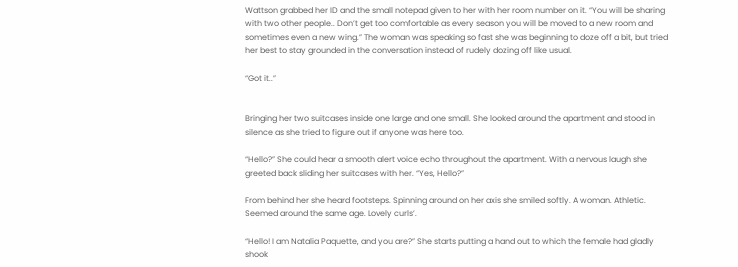Wattson grabbed her ID and the small notepad given to her with her room number on it. “You will be sharing with two other people.. Don’t get too comfortable as every season you will be moved to a new room and sometimes even a new wing.” The woman was speaking so fast she was beginning to doze off a bit, but tried her best to stay grounded in the conversation instead of rudely dozing off like usual.

“Got it..”


Bringing her two suitcases inside one large and one small. She looked around the apartment and stood in silence as she tried to figure out if anyone was here too.

“Hello?” She could hear a smooth alert voice echo throughout the apartment. With a nervous laugh she greeted back sliding her suitcases with her. “Yes, Hello?”

From behind her she heard footsteps. Spinning around on her axis she smiled softly. A woman. Athletic. Seemed around the same age. Lovely curls’.

“Hello! I am Natalia Paquette, and you are?” She starts putting a hand out to which the female had gladly shook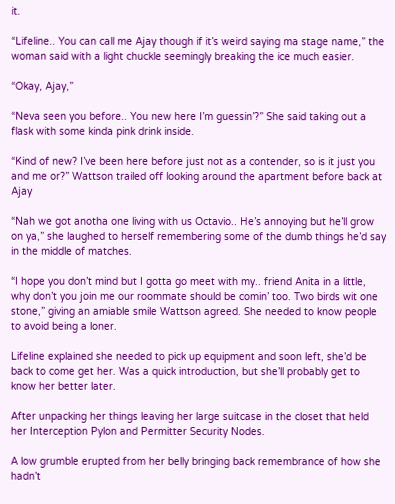it.

“Lifeline.. You can call me Ajay though if it’s weird saying ma stage name,” the woman said with a light chuckle seemingly breaking the ice much easier.

“Okay, Ajay,”

“Neva seen you before.. You new here I’m guessin’?” She said taking out a flask with some kinda pink drink inside.

“Kind of new? I’ve been here before just not as a contender, so is it just you and me or?” Wattson trailed off looking around the apartment before back at Ajay

“Nah we got anotha one living with us Octavio.. He’s annoying but he’ll grow on ya,” she laughed to herself remembering some of the dumb things he’d say in the middle of matches.

“I hope you don’t mind but I gotta go meet with my.. friend Anita in a little, why don’t you join me our roommate should be comin’ too. Two birds wit one stone,” giving an amiable smile Wattson agreed. She needed to know people to avoid being a loner.

Lifeline explained she needed to pick up equipment and soon left, she’d be back to come get her. Was a quick introduction, but she’ll probably get to know her better later.

After unpacking her things leaving her large suitcase in the closet that held her Interception Pylon and Permitter Security Nodes.

A low grumble erupted from her belly bringing back remembrance of how she hadn’t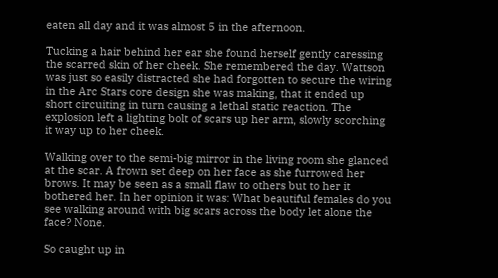eaten all day and it was almost 5 in the afternoon.

Tucking a hair behind her ear she found herself gently caressing the scarred skin of her cheek. She remembered the day. Wattson was just so easily distracted she had forgotten to secure the wiring in the Arc Stars core design she was making, that it ended up short circuiting in turn causing a lethal static reaction. The explosion left a lighting bolt of scars up her arm, slowly scorching it way up to her cheek.

Walking over to the semi-big mirror in the living room she glanced at the scar. A frown set deep on her face as she furrowed her brows. It may be seen as a small flaw to others but to her it bothered her. In her opinion it was: What beautiful females do you see walking around with big scars across the body let alone the face? None.

So caught up in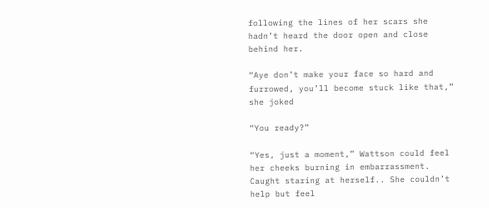following the lines of her scars she hadn’t heard the door open and close behind her.

“Aye don’t make your face so hard and furrowed, you’ll become stuck like that,” she joked

“You ready?”

“Yes, just a moment,” Wattson could feel her cheeks burning in embarrassment. Caught staring at herself.. She couldn’t help but feel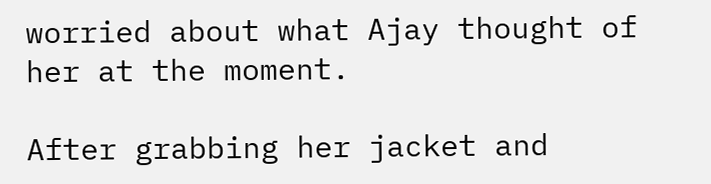worried about what Ajay thought of her at the moment.

After grabbing her jacket and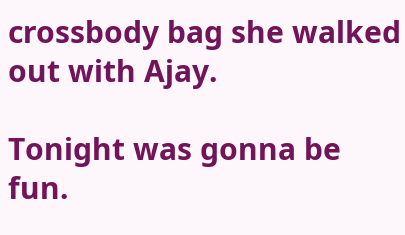crossbody bag she walked out with Ajay.

Tonight was gonna be fun.